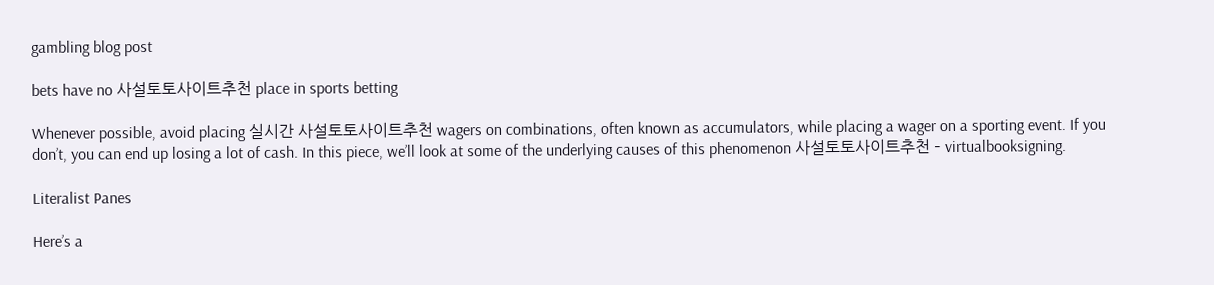gambling blog post

bets have no 사설토토사이트추천 place in sports betting

Whenever possible, avoid placing 실시간 사설토토사이트추천 wagers on combinations, often known as accumulators, while placing a wager on a sporting event. If you don’t, you can end up losing a lot of cash. In this piece, we’ll look at some of the underlying causes of this phenomenon 사설토토사이트추천 – virtualbooksigning.

Literalist Panes

Here’s a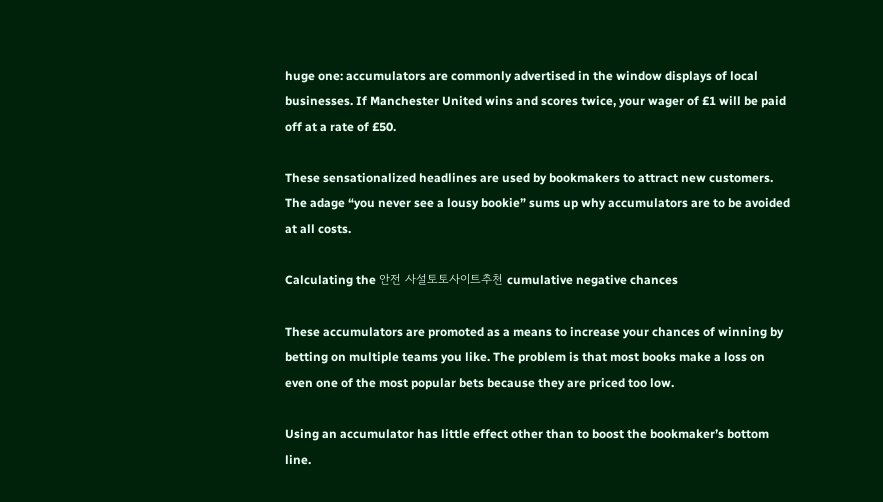huge one: accumulators are commonly advertised in the window displays of local businesses. If Manchester United wins and scores twice, your wager of £1 will be paid off at a rate of £50.

These sensationalized headlines are used by bookmakers to attract new customers. The adage “you never see a lousy bookie” sums up why accumulators are to be avoided at all costs.

Calculating the 안전 사설토토사이트추천 cumulative negative chances

These accumulators are promoted as a means to increase your chances of winning by betting on multiple teams you like. The problem is that most books make a loss on even one of the most popular bets because they are priced too low.

Using an accumulator has little effect other than to boost the bookmaker’s bottom line.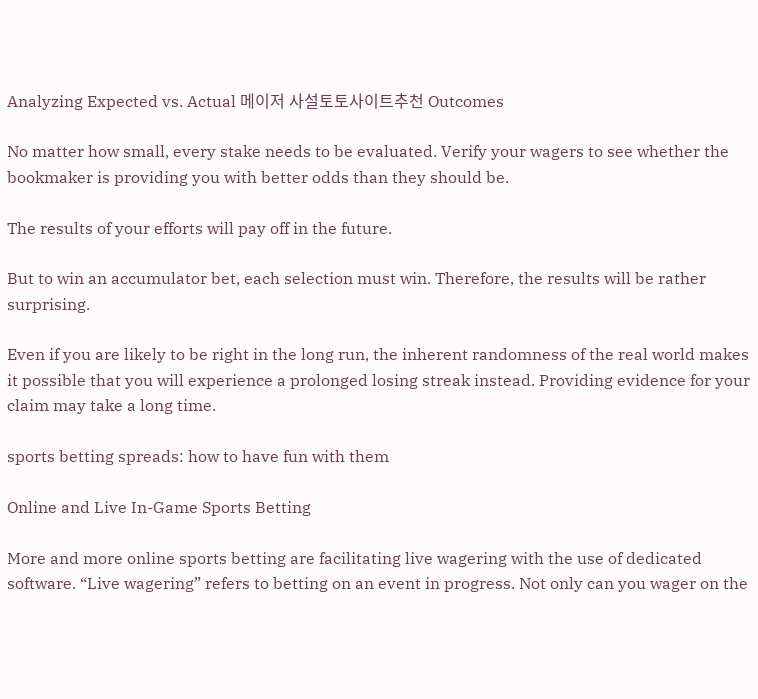Analyzing Expected vs. Actual 메이저 사설토토사이트추천 Outcomes

No matter how small, every stake needs to be evaluated. Verify your wagers to see whether the bookmaker is providing you with better odds than they should be.

The results of your efforts will pay off in the future.

But to win an accumulator bet, each selection must win. Therefore, the results will be rather surprising.

Even if you are likely to be right in the long run, the inherent randomness of the real world makes it possible that you will experience a prolonged losing streak instead. Providing evidence for your claim may take a long time.

sports betting spreads: how to have fun with them

Online and Live In-Game Sports Betting

More and more online sports betting are facilitating live wagering with the use of dedicated software. “Live wagering” refers to betting on an event in progress. Not only can you wager on the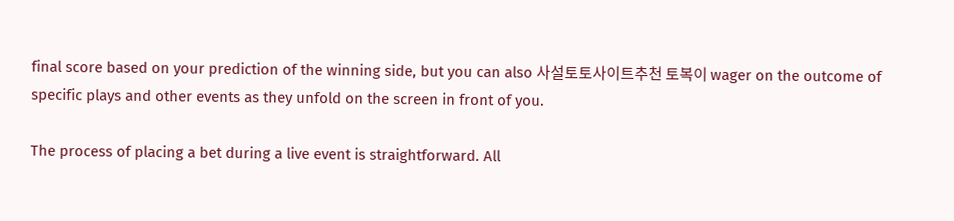final score based on your prediction of the winning side, but you can also 사설토토사이트추천 토복이 wager on the outcome of specific plays and other events as they unfold on the screen in front of you.

The process of placing a bet during a live event is straightforward. All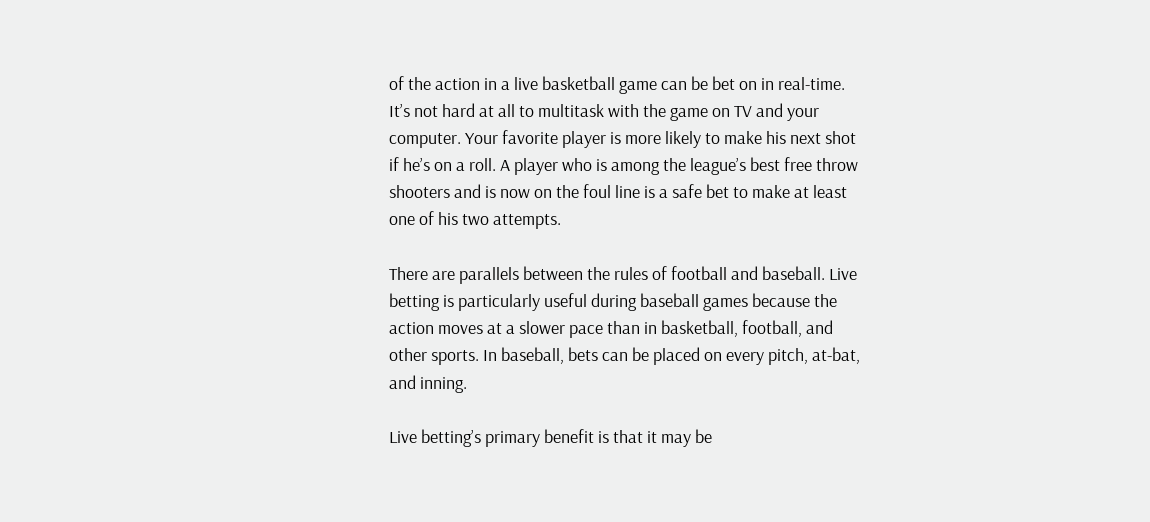of the action in a live basketball game can be bet on in real-time. It’s not hard at all to multitask with the game on TV and your computer. Your favorite player is more likely to make his next shot if he’s on a roll. A player who is among the league’s best free throw shooters and is now on the foul line is a safe bet to make at least one of his two attempts.

There are parallels between the rules of football and baseball. Live betting is particularly useful during baseball games because the action moves at a slower pace than in basketball, football, and other sports. In baseball, bets can be placed on every pitch, at-bat, and inning.

Live betting’s primary benefit is that it may be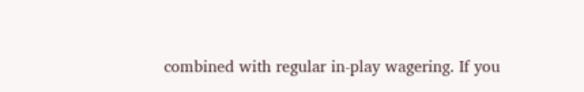combined with regular in-play wagering. If you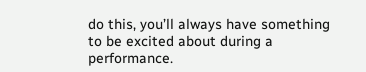do this, you’ll always have something to be excited about during a performance.